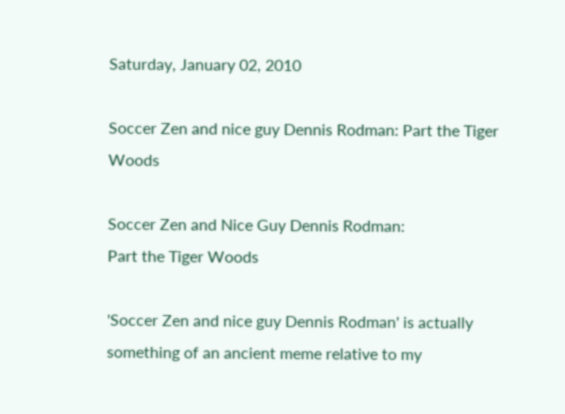Saturday, January 02, 2010

Soccer Zen and nice guy Dennis Rodman: Part the Tiger Woods

Soccer Zen and Nice Guy Dennis Rodman:
Part the Tiger Woods

'Soccer Zen and nice guy Dennis Rodman' is actually something of an ancient meme relative to my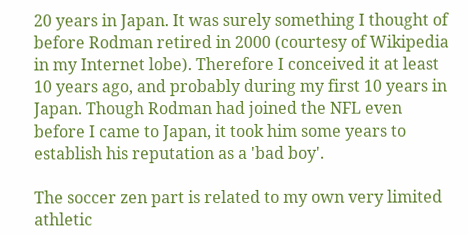20 years in Japan. It was surely something I thought of before Rodman retired in 2000 (courtesy of Wikipedia in my Internet lobe). Therefore I conceived it at least 10 years ago, and probably during my first 10 years in Japan. Though Rodman had joined the NFL even before I came to Japan, it took him some years to establish his reputation as a 'bad boy'.

The soccer zen part is related to my own very limited athletic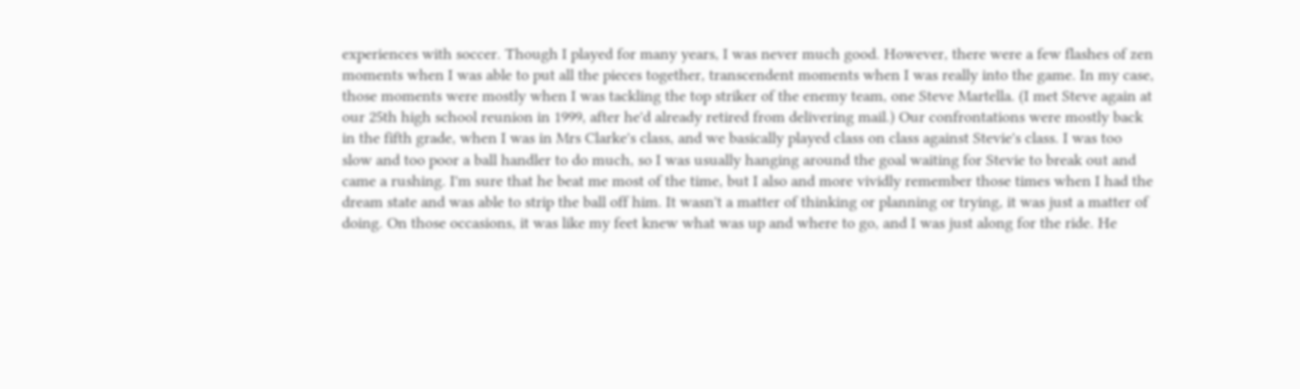experiences with soccer. Though I played for many years, I was never much good. However, there were a few flashes of zen moments when I was able to put all the pieces together, transcendent moments when I was really into the game. In my case, those moments were mostly when I was tackling the top striker of the enemy team, one Steve Martella. (I met Steve again at our 25th high school reunion in 1999, after he'd already retired from delivering mail.) Our confrontations were mostly back in the fifth grade, when I was in Mrs Clarke's class, and we basically played class on class against Stevie's class. I was too slow and too poor a ball handler to do much, so I was usually hanging around the goal waiting for Stevie to break out and came a rushing. I'm sure that he beat me most of the time, but I also and more vividly remember those times when I had the dream state and was able to strip the ball off him. It wasn't a matter of thinking or planning or trying, it was just a matter of doing. On those occasions, it was like my feet knew what was up and where to go, and I was just along for the ride. He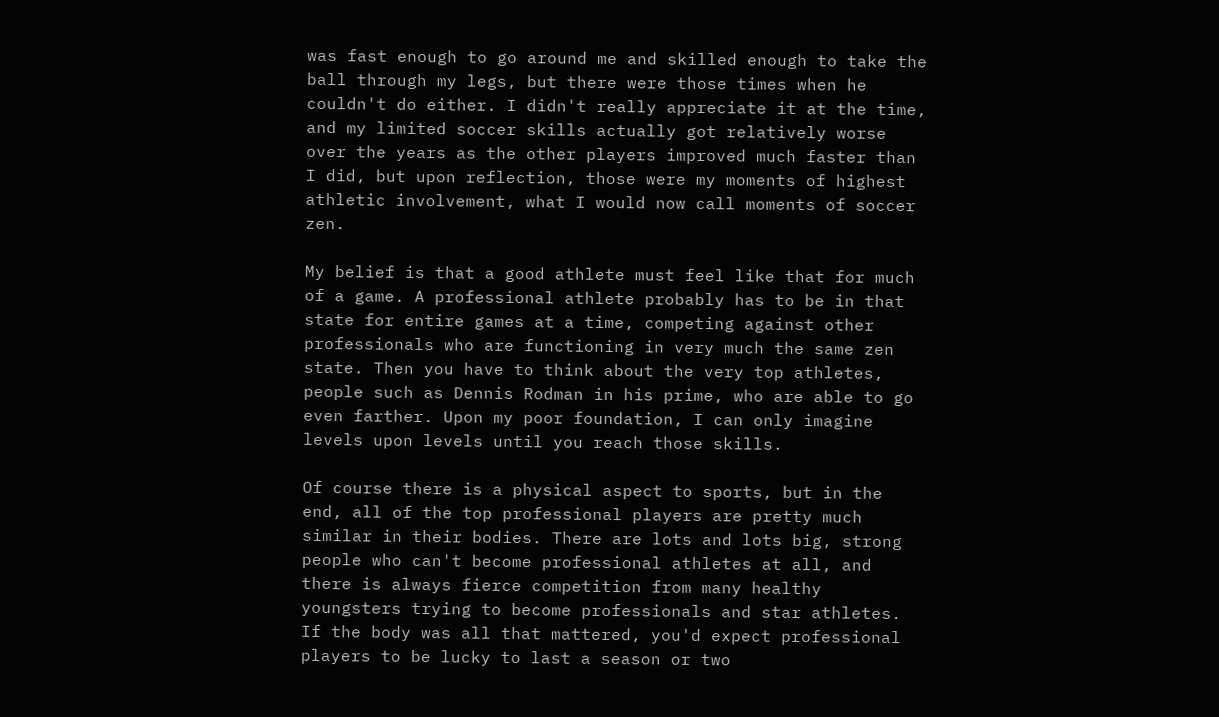was fast enough to go around me and skilled enough to take the ball through my legs, but there were those times when he couldn't do either. I didn't really appreciate it at the time, and my limited soccer skills actually got relatively worse over the years as the other players improved much faster than I did, but upon reflection, those were my moments of highest athletic involvement, what I would now call moments of soccer zen.

My belief is that a good athlete must feel like that for much of a game. A professional athlete probably has to be in that state for entire games at a time, competing against other professionals who are functioning in very much the same zen state. Then you have to think about the very top athletes, people such as Dennis Rodman in his prime, who are able to go even farther. Upon my poor foundation, I can only imagine levels upon levels until you reach those skills.

Of course there is a physical aspect to sports, but in the end, all of the top professional players are pretty much similar in their bodies. There are lots and lots big, strong people who can't become professional athletes at all, and there is always fierce competition from many healthy youngsters trying to become professionals and star athletes. If the body was all that mattered, you'd expect professional players to be lucky to last a season or two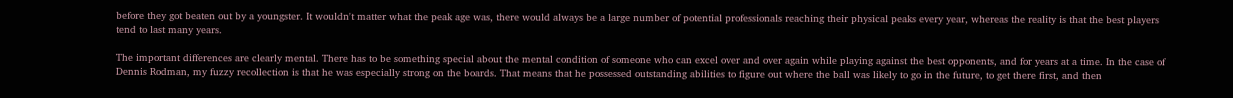before they got beaten out by a youngster. It wouldn't matter what the peak age was, there would always be a large number of potential professionals reaching their physical peaks every year, whereas the reality is that the best players tend to last many years.

The important differences are clearly mental. There has to be something special about the mental condition of someone who can excel over and over again while playing against the best opponents, and for years at a time. In the case of Dennis Rodman, my fuzzy recollection is that he was especially strong on the boards. That means that he possessed outstanding abilities to figure out where the ball was likely to go in the future, to get there first, and then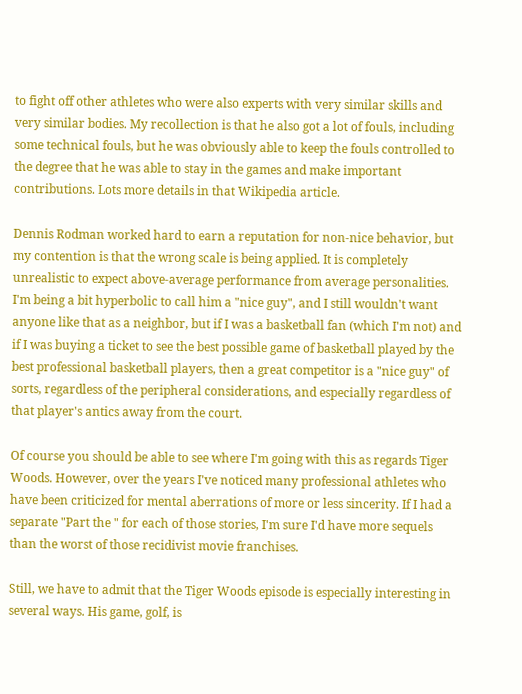to fight off other athletes who were also experts with very similar skills and very similar bodies. My recollection is that he also got a lot of fouls, including some technical fouls, but he was obviously able to keep the fouls controlled to the degree that he was able to stay in the games and make important contributions. Lots more details in that Wikipedia article.

Dennis Rodman worked hard to earn a reputation for non-nice behavior, but my contention is that the wrong scale is being applied. It is completely unrealistic to expect above-average performance from average personalities. I'm being a bit hyperbolic to call him a "nice guy", and I still wouldn't want anyone like that as a neighbor, but if I was a basketball fan (which I'm not) and if I was buying a ticket to see the best possible game of basketball played by the best professional basketball players, then a great competitor is a "nice guy" of sorts, regardless of the peripheral considerations, and especially regardless of that player's antics away from the court.

Of course you should be able to see where I'm going with this as regards Tiger Woods. However, over the years I've noticed many professional athletes who have been criticized for mental aberrations of more or less sincerity. If I had a separate "Part the " for each of those stories, I'm sure I'd have more sequels than the worst of those recidivist movie franchises.

Still, we have to admit that the Tiger Woods episode is especially interesting in several ways. His game, golf, is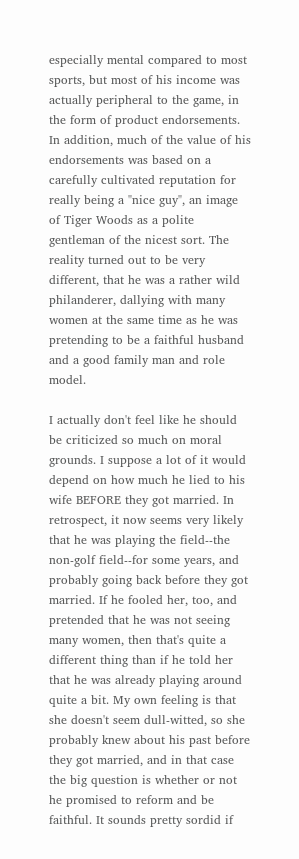especially mental compared to most sports, but most of his income was actually peripheral to the game, in the form of product endorsements. In addition, much of the value of his endorsements was based on a carefully cultivated reputation for really being a "nice guy", an image of Tiger Woods as a polite gentleman of the nicest sort. The reality turned out to be very different, that he was a rather wild philanderer, dallying with many women at the same time as he was pretending to be a faithful husband and a good family man and role model.

I actually don't feel like he should be criticized so much on moral grounds. I suppose a lot of it would depend on how much he lied to his wife BEFORE they got married. In retrospect, it now seems very likely that he was playing the field--the non-golf field--for some years, and probably going back before they got married. If he fooled her, too, and pretended that he was not seeing many women, then that's quite a different thing than if he told her that he was already playing around quite a bit. My own feeling is that she doesn't seem dull-witted, so she probably knew about his past before they got married, and in that case the big question is whether or not he promised to reform and be faithful. It sounds pretty sordid if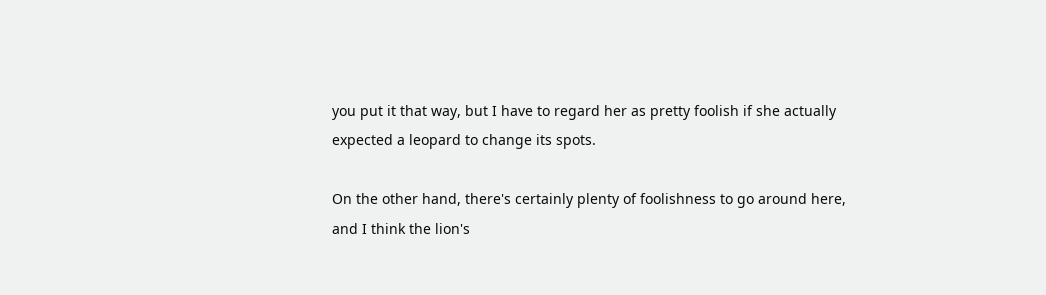you put it that way, but I have to regard her as pretty foolish if she actually expected a leopard to change its spots.

On the other hand, there's certainly plenty of foolishness to go around here, and I think the lion's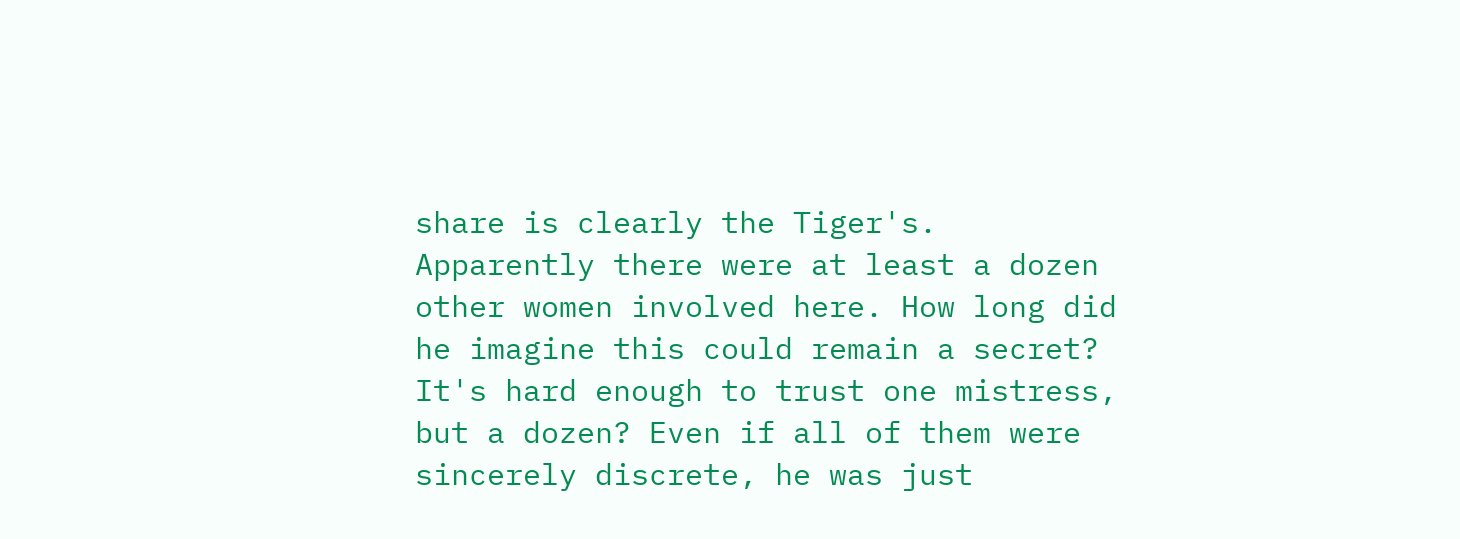share is clearly the Tiger's. Apparently there were at least a dozen other women involved here. How long did he imagine this could remain a secret? It's hard enough to trust one mistress, but a dozen? Even if all of them were sincerely discrete, he was just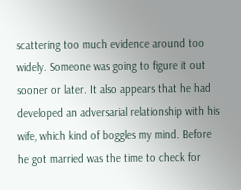scattering too much evidence around too widely. Someone was going to figure it out sooner or later. It also appears that he had developed an adversarial relationship with his wife, which kind of boggles my mind. Before he got married was the time to check for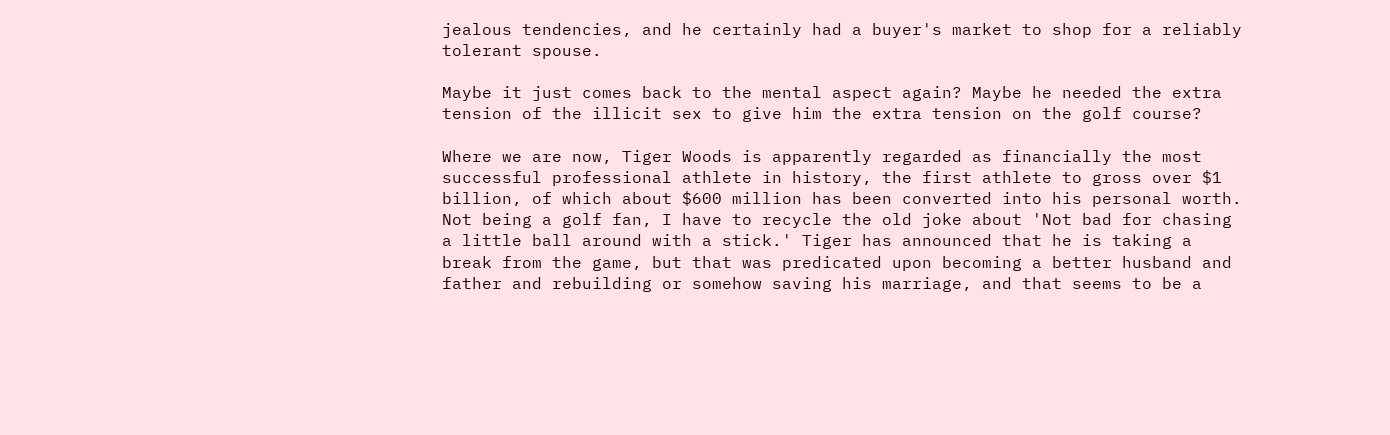jealous tendencies, and he certainly had a buyer's market to shop for a reliably tolerant spouse.

Maybe it just comes back to the mental aspect again? Maybe he needed the extra tension of the illicit sex to give him the extra tension on the golf course?

Where we are now, Tiger Woods is apparently regarded as financially the most successful professional athlete in history, the first athlete to gross over $1 billion, of which about $600 million has been converted into his personal worth. Not being a golf fan, I have to recycle the old joke about 'Not bad for chasing a little ball around with a stick.' Tiger has announced that he is taking a break from the game, but that was predicated upon becoming a better husband and father and rebuilding or somehow saving his marriage, and that seems to be a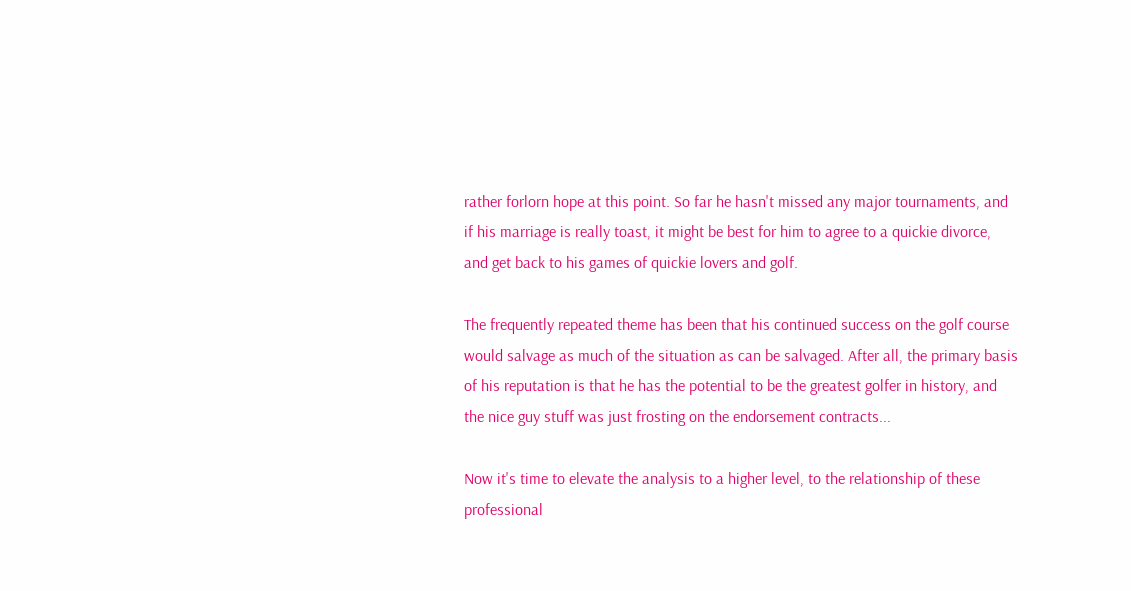rather forlorn hope at this point. So far he hasn't missed any major tournaments, and if his marriage is really toast, it might be best for him to agree to a quickie divorce, and get back to his games of quickie lovers and golf.

The frequently repeated theme has been that his continued success on the golf course would salvage as much of the situation as can be salvaged. After all, the primary basis of his reputation is that he has the potential to be the greatest golfer in history, and the nice guy stuff was just frosting on the endorsement contracts...

Now it's time to elevate the analysis to a higher level, to the relationship of these professional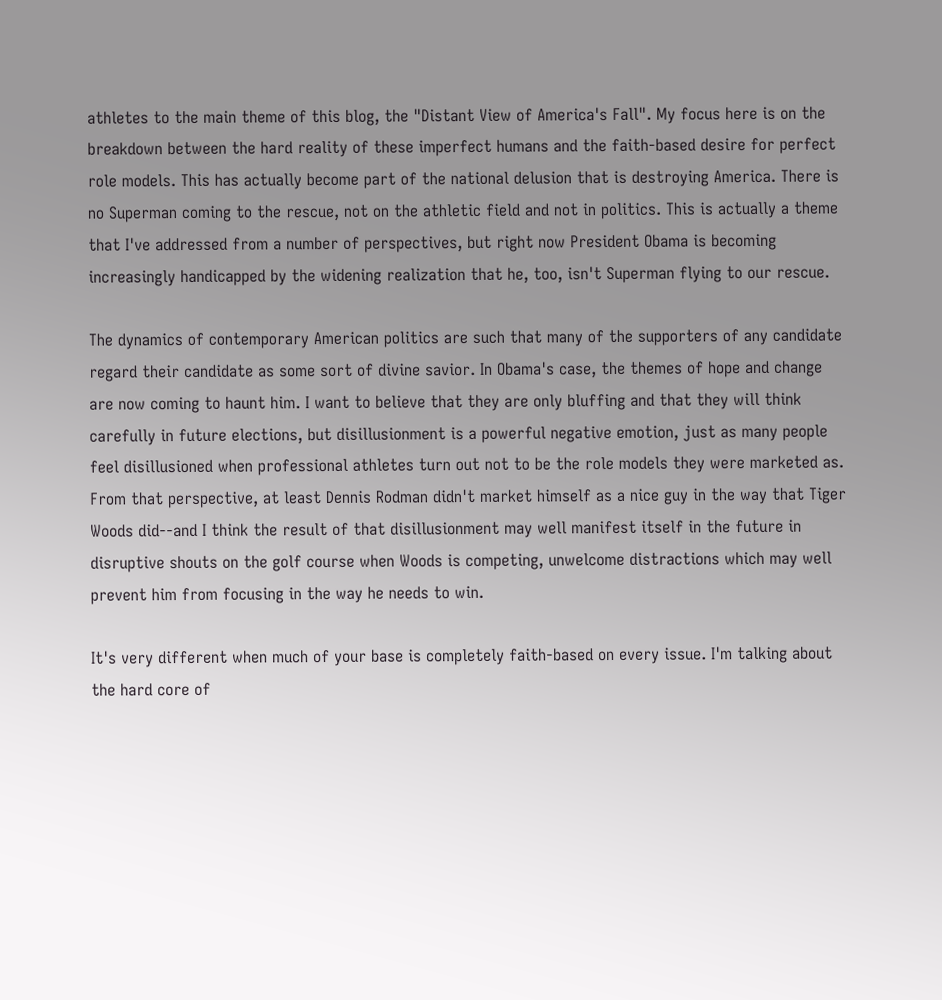athletes to the main theme of this blog, the "Distant View of America's Fall". My focus here is on the breakdown between the hard reality of these imperfect humans and the faith-based desire for perfect role models. This has actually become part of the national delusion that is destroying America. There is no Superman coming to the rescue, not on the athletic field and not in politics. This is actually a theme that I've addressed from a number of perspectives, but right now President Obama is becoming increasingly handicapped by the widening realization that he, too, isn't Superman flying to our rescue.

The dynamics of contemporary American politics are such that many of the supporters of any candidate regard their candidate as some sort of divine savior. In Obama's case, the themes of hope and change are now coming to haunt him. I want to believe that they are only bluffing and that they will think carefully in future elections, but disillusionment is a powerful negative emotion, just as many people feel disillusioned when professional athletes turn out not to be the role models they were marketed as. From that perspective, at least Dennis Rodman didn't market himself as a nice guy in the way that Tiger Woods did--and I think the result of that disillusionment may well manifest itself in the future in disruptive shouts on the golf course when Woods is competing, unwelcome distractions which may well prevent him from focusing in the way he needs to win.

It's very different when much of your base is completely faith-based on every issue. I'm talking about the hard core of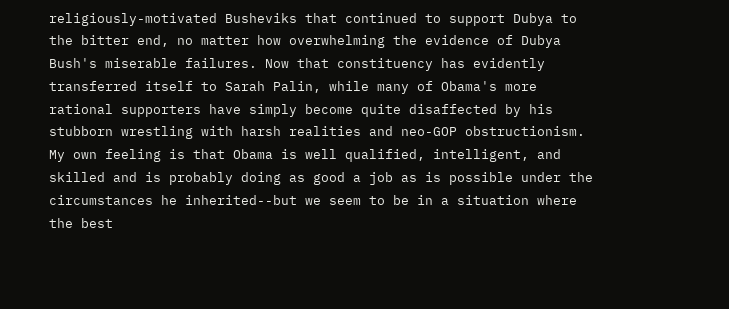religiously-motivated Busheviks that continued to support Dubya to the bitter end, no matter how overwhelming the evidence of Dubya Bush's miserable failures. Now that constituency has evidently transferred itself to Sarah Palin, while many of Obama's more rational supporters have simply become quite disaffected by his stubborn wrestling with harsh realities and neo-GOP obstructionism. My own feeling is that Obama is well qualified, intelligent, and skilled and is probably doing as good a job as is possible under the circumstances he inherited--but we seem to be in a situation where the best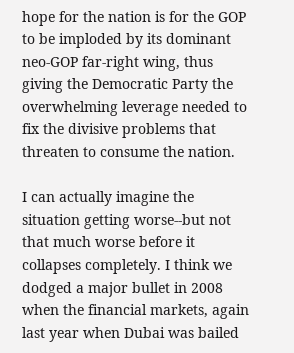hope for the nation is for the GOP to be imploded by its dominant neo-GOP far-right wing, thus giving the Democratic Party the overwhelming leverage needed to fix the divisive problems that threaten to consume the nation.

I can actually imagine the situation getting worse--but not that much worse before it collapses completely. I think we dodged a major bullet in 2008 when the financial markets, again last year when Dubai was bailed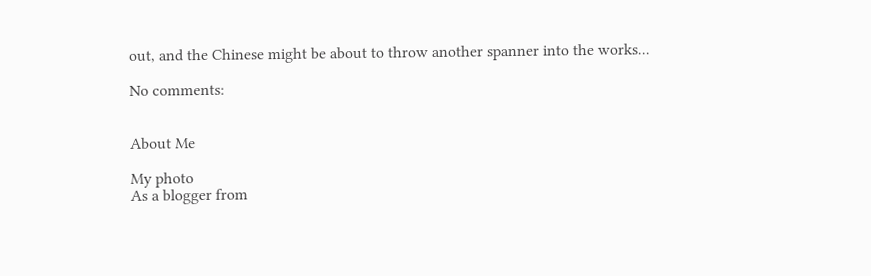out, and the Chinese might be about to throw another spanner into the works...

No comments:


About Me

My photo
As a blogger from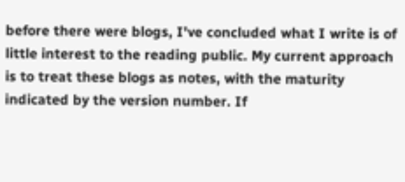before there were blogs, I've concluded what I write is of little interest to the reading public. My current approach is to treat these blogs as notes, with the maturity indicated by the version number. If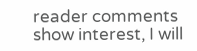reader comments show interest, I will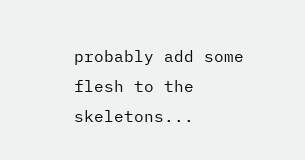probably add some flesh to the skeletons...